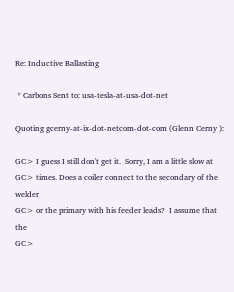Re: Inductive Ballasting

 * Carbons Sent to: usa-tesla-at-usa-dot-net

Quoting gcerny-at-ix-dot-netcom-dot-com (Glenn Cerny ):

GC> I guess I still don't get it.  Sorry, I am a little slow at
GC> times. Does a coiler connect to the secondary of the welder
GC> or the primary with his feeder leads?  I assume that the
GC>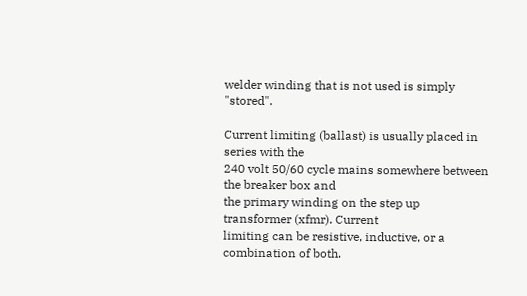welder winding that is not used is simply "stored".

Current limiting (ballast) is usually placed in series with the
240 volt 50/60 cycle mains somewhere between the breaker box and
the primary winding on the step up transformer (xfmr). Current
limiting can be resistive, inductive, or a combination of both.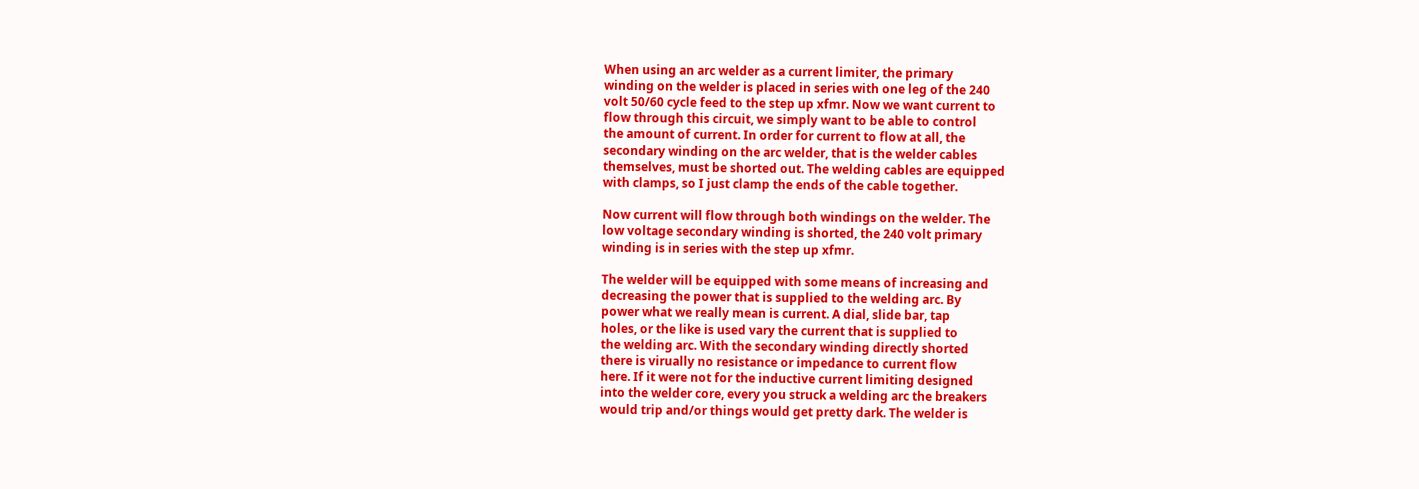When using an arc welder as a current limiter, the primary
winding on the welder is placed in series with one leg of the 240
volt 50/60 cycle feed to the step up xfmr. Now we want current to
flow through this circuit, we simply want to be able to control
the amount of current. In order for current to flow at all, the
secondary winding on the arc welder, that is the welder cables
themselves, must be shorted out. The welding cables are equipped
with clamps, so I just clamp the ends of the cable together.

Now current will flow through both windings on the welder. The
low voltage secondary winding is shorted, the 240 volt primary
winding is in series with the step up xfmr.

The welder will be equipped with some means of increasing and
decreasing the power that is supplied to the welding arc. By
power what we really mean is current. A dial, slide bar, tap
holes, or the like is used vary the current that is supplied to
the welding arc. With the secondary winding directly shorted
there is virually no resistance or impedance to current flow
here. If it were not for the inductive current limiting designed
into the welder core, every you struck a welding arc the breakers
would trip and/or things would get pretty dark. The welder is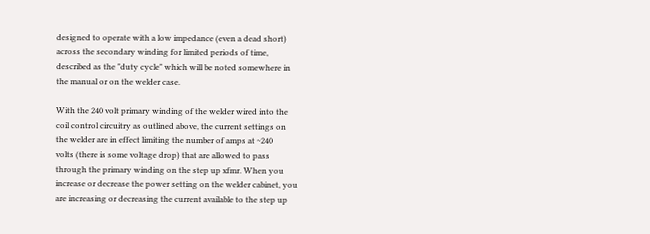designed to operate with a low impedance (even a dead short)
across the secondary winding for limited periods of time,
described as the "duty cycle" which will be noted somewhere in
the manual or on the welder case.

With the 240 volt primary winding of the welder wired into the
coil control circuitry as outlined above, the current settings on
the welder are in effect limiting the number of amps at ~240
volts (there is some voltage drop) that are allowed to pass
through the primary winding on the step up xfmr. When you
increase or decrease the power setting on the welder cabinet, you
are increasing or decreasing the current available to the step up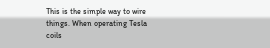This is the simple way to wire things. When operating Tesla coils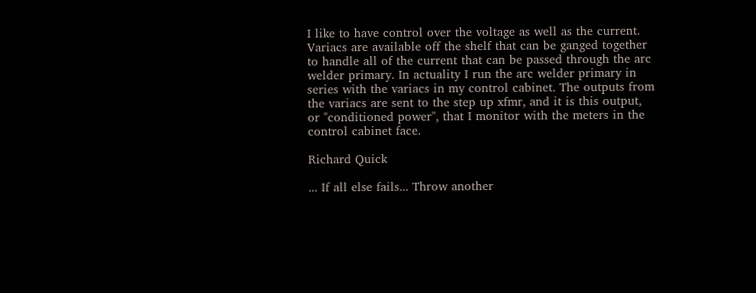I like to have control over the voltage as well as the current.
Variacs are available off the shelf that can be ganged together
to handle all of the current that can be passed through the arc
welder primary. In actuality I run the arc welder primary in
series with the variacs in my control cabinet. The outputs from
the variacs are sent to the step up xfmr, and it is this output,
or "conditioned power", that I monitor with the meters in the
control cabinet face.

Richard Quick

... If all else fails... Throw another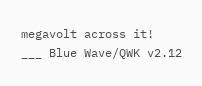megavolt across it!
___ Blue Wave/QWK v2.12